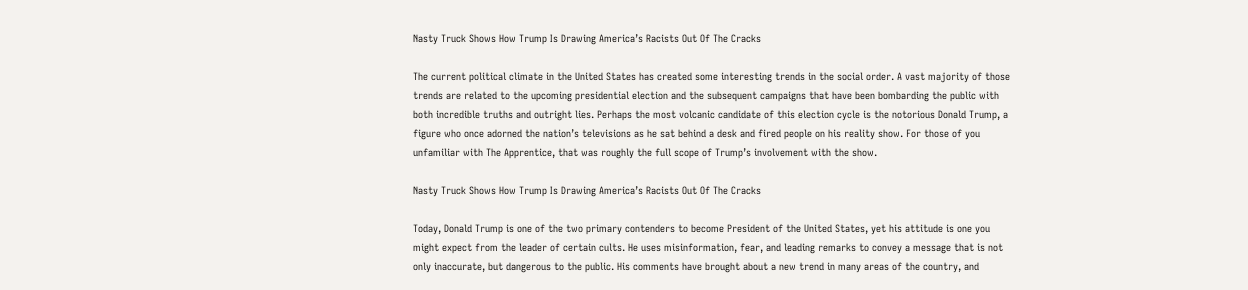Nasty Truck Shows How Trump Is Drawing America’s Racists Out Of The Cracks

The current political climate in the United States has created some interesting trends in the social order. A vast majority of those trends are related to the upcoming presidential election and the subsequent campaigns that have been bombarding the public with both incredible truths and outright lies. Perhaps the most volcanic candidate of this election cycle is the notorious Donald Trump, a figure who once adorned the nation’s televisions as he sat behind a desk and fired people on his reality show. For those of you unfamiliar with The Apprentice, that was roughly the full scope of Trump’s involvement with the show.

Nasty Truck Shows How Trump Is Drawing America’s Racists Out Of The Cracks

Today, Donald Trump is one of the two primary contenders to become President of the United States, yet his attitude is one you might expect from the leader of certain cults. He uses misinformation, fear, and leading remarks to convey a message that is not only inaccurate, but dangerous to the public. His comments have brought about a new trend in many areas of the country, and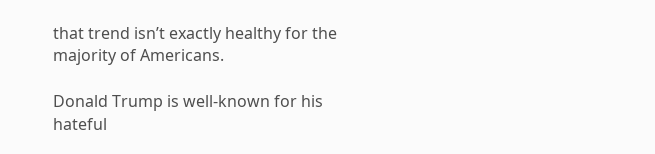that trend isn’t exactly healthy for the majority of Americans.

Donald Trump is well-known for his hateful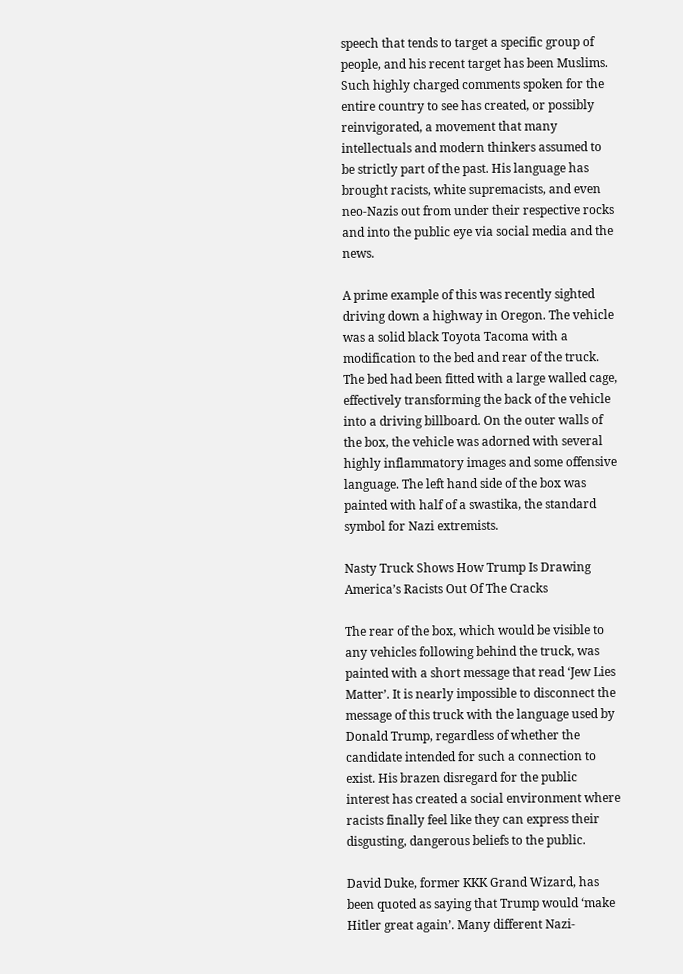speech that tends to target a specific group of people, and his recent target has been Muslims. Such highly charged comments spoken for the entire country to see has created, or possibly reinvigorated, a movement that many intellectuals and modern thinkers assumed to be strictly part of the past. His language has brought racists, white supremacists, and even neo-Nazis out from under their respective rocks and into the public eye via social media and the news.

A prime example of this was recently sighted driving down a highway in Oregon. The vehicle was a solid black Toyota Tacoma with a modification to the bed and rear of the truck. The bed had been fitted with a large walled cage, effectively transforming the back of the vehicle into a driving billboard. On the outer walls of the box, the vehicle was adorned with several highly inflammatory images and some offensive language. The left hand side of the box was painted with half of a swastika, the standard symbol for Nazi extremists.

Nasty Truck Shows How Trump Is Drawing America’s Racists Out Of The Cracks

The rear of the box, which would be visible to any vehicles following behind the truck, was painted with a short message that read ‘Jew Lies Matter’. It is nearly impossible to disconnect the message of this truck with the language used by Donald Trump, regardless of whether the candidate intended for such a connection to exist. His brazen disregard for the public interest has created a social environment where racists finally feel like they can express their disgusting, dangerous beliefs to the public.

David Duke, former KKK Grand Wizard, has been quoted as saying that Trump would ‘make Hitler great again’. Many different Nazi-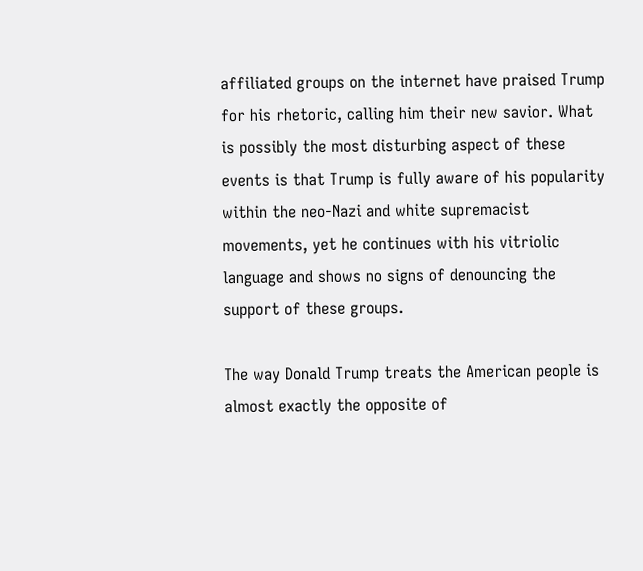affiliated groups on the internet have praised Trump for his rhetoric, calling him their new savior. What is possibly the most disturbing aspect of these events is that Trump is fully aware of his popularity within the neo-Nazi and white supremacist movements, yet he continues with his vitriolic language and shows no signs of denouncing the support of these groups.

The way Donald Trump treats the American people is almost exactly the opposite of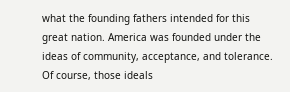what the founding fathers intended for this great nation. America was founded under the ideas of community, acceptance, and tolerance. Of course, those ideals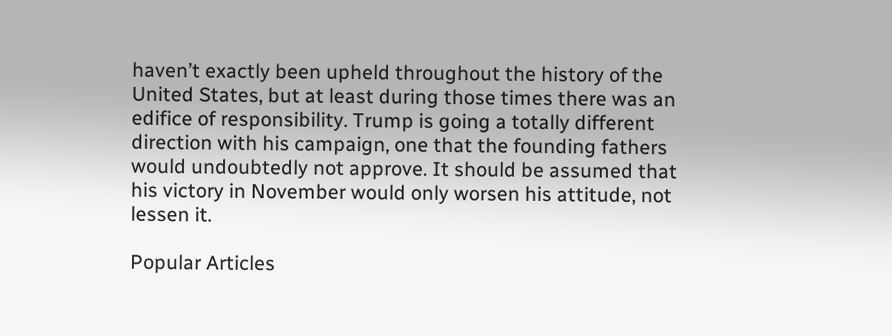haven’t exactly been upheld throughout the history of the United States, but at least during those times there was an edifice of responsibility. Trump is going a totally different direction with his campaign, one that the founding fathers would undoubtedly not approve. It should be assumed that his victory in November would only worsen his attitude, not lessen it.

Popular Articles